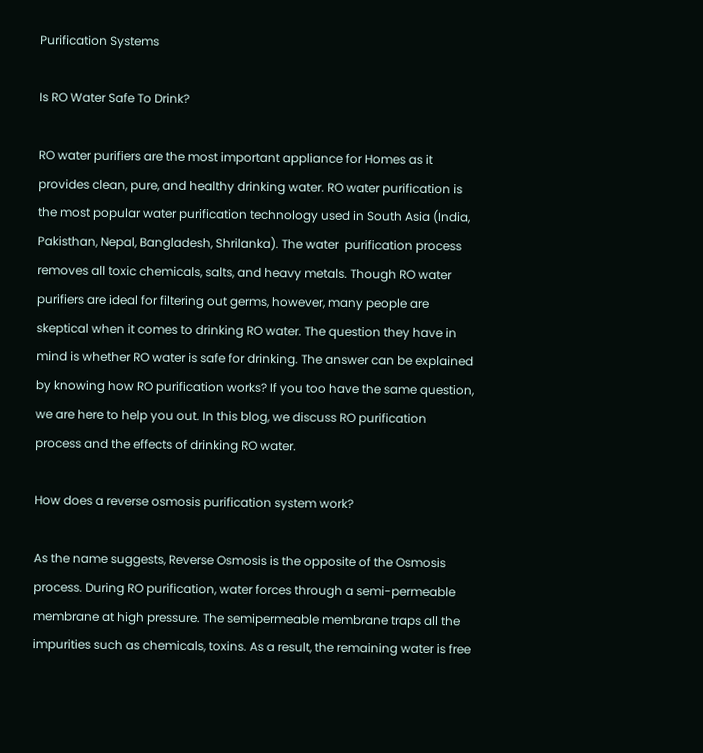Purification Systems

Is RO Water Safe To Drink?

RO water purifiers are the most important appliance for Homes as it provides clean, pure, and healthy drinking water. RO water purification is the most popular water purification technology used in South Asia (India, Pakisthan, Nepal, Bangladesh, Shrilanka). The water  purification process removes all toxic chemicals, salts, and heavy metals. Though RO water purifiers are ideal for filtering out germs, however, many people are skeptical when it comes to drinking RO water. The question they have in mind is whether RO water is safe for drinking. The answer can be explained by knowing how RO purification works? If you too have the same question, we are here to help you out. In this blog, we discuss RO purification process and the effects of drinking RO water.

How does a reverse osmosis purification system work?

As the name suggests, Reverse Osmosis is the opposite of the Osmosis process. During RO purification, water forces through a semi-permeable membrane at high pressure. The semipermeable membrane traps all the impurities such as chemicals, toxins. As a result, the remaining water is free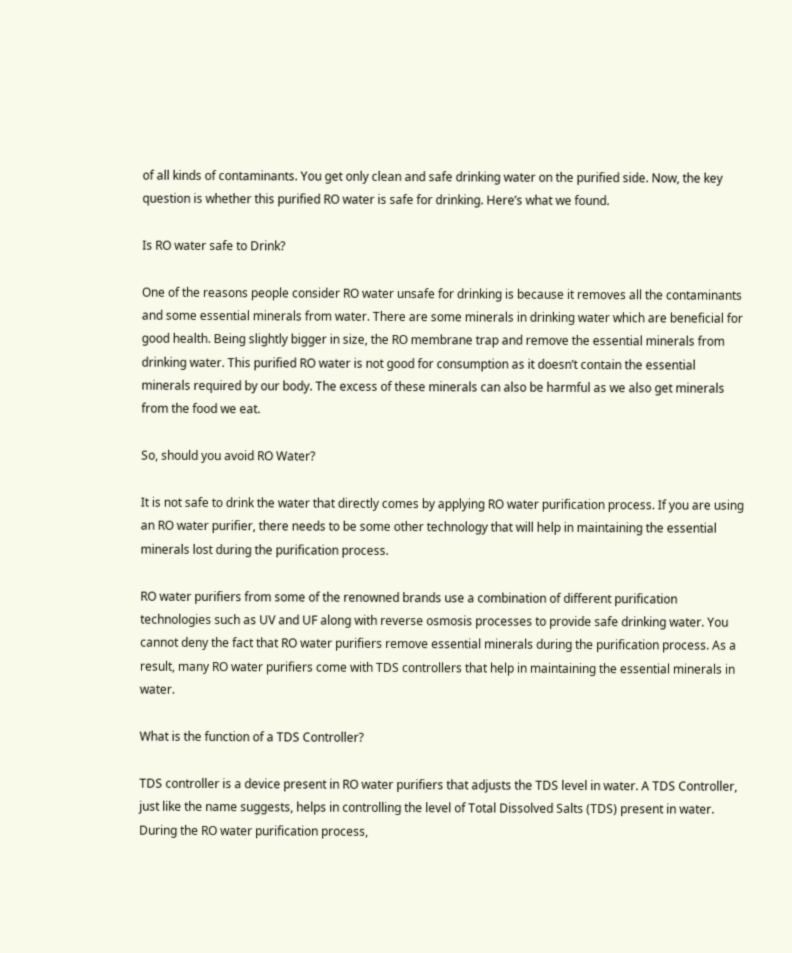of all kinds of contaminants. You get only clean and safe drinking water on the purified side. Now, the key question is whether this purified RO water is safe for drinking. Here’s what we found.

Is RO water safe to Drink?

One of the reasons people consider RO water unsafe for drinking is because it removes all the contaminants and some essential minerals from water. There are some minerals in drinking water which are beneficial for good health. Being slightly bigger in size, the RO membrane trap and remove the essential minerals from drinking water. This purified RO water is not good for consumption as it doesn’t contain the essential minerals required by our body. The excess of these minerals can also be harmful as we also get minerals from the food we eat.

So, should you avoid RO Water?

It is not safe to drink the water that directly comes by applying RO water purification process. If you are using an RO water purifier, there needs to be some other technology that will help in maintaining the essential minerals lost during the purification process.

RO water purifiers from some of the renowned brands use a combination of different purification technologies such as UV and UF along with reverse osmosis processes to provide safe drinking water. You cannot deny the fact that RO water purifiers remove essential minerals during the purification process. As a result, many RO water purifiers come with TDS controllers that help in maintaining the essential minerals in water.

What is the function of a TDS Controller?

TDS controller is a device present in RO water purifiers that adjusts the TDS level in water. A TDS Controller, just like the name suggests, helps in controlling the level of Total Dissolved Salts (TDS) present in water. During the RO water purification process,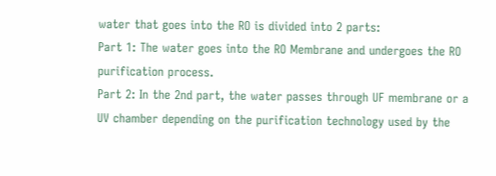water that goes into the RO is divided into 2 parts:
Part 1: The water goes into the RO Membrane and undergoes the RO purification process.
Part 2: In the 2nd part, the water passes through UF membrane or a UV chamber depending on the purification technology used by the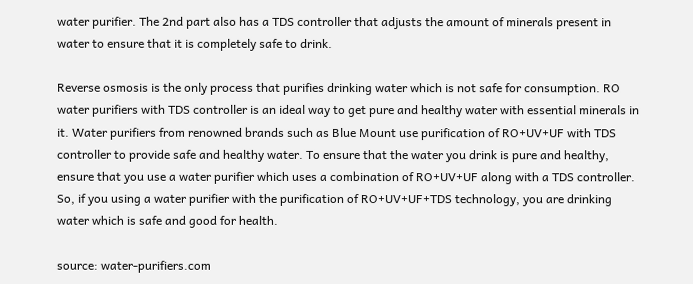water purifier. The 2nd part also has a TDS controller that adjusts the amount of minerals present in water to ensure that it is completely safe to drink.

Reverse osmosis is the only process that purifies drinking water which is not safe for consumption. RO water purifiers with TDS controller is an ideal way to get pure and healthy water with essential minerals in it. Water purifiers from renowned brands such as Blue Mount use purification of RO+UV+UF with TDS controller to provide safe and healthy water. To ensure that the water you drink is pure and healthy, ensure that you use a water purifier which uses a combination of RO+UV+UF along with a TDS controller. So, if you using a water purifier with the purification of RO+UV+UF+TDS technology, you are drinking water which is safe and good for health.

source: water-purifiers.com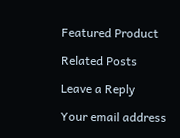Featured Product

Related Posts

Leave a Reply

Your email address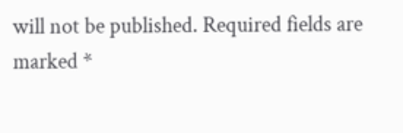will not be published. Required fields are marked *